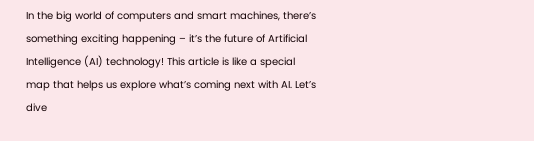In the big world of computers and smart machines, there’s something exciting happening – it’s the future of Artificial Intelligence (AI) technology! This article is like a special map that helps us explore what’s coming next with AI. Let’s dive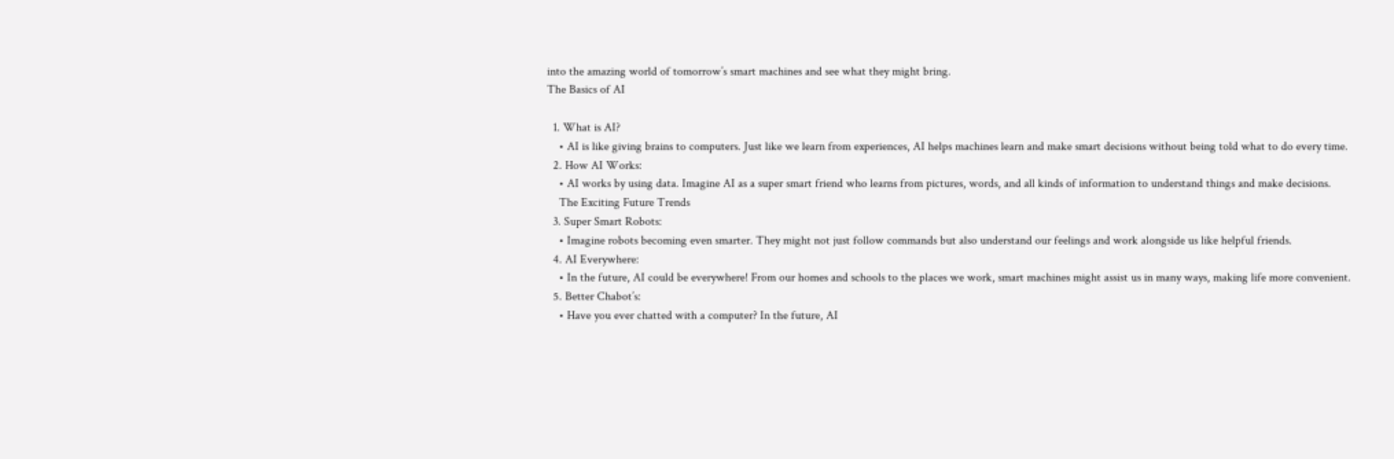into the amazing world of tomorrow’s smart machines and see what they might bring.
The Basics of AI

  1. What is AI?
    • AI is like giving brains to computers. Just like we learn from experiences, AI helps machines learn and make smart decisions without being told what to do every time.
  2. How AI Works:
    • AI works by using data. Imagine AI as a super smart friend who learns from pictures, words, and all kinds of information to understand things and make decisions.
    The Exciting Future Trends
  3. Super Smart Robots:
    • Imagine robots becoming even smarter. They might not just follow commands but also understand our feelings and work alongside us like helpful friends.
  4. AI Everywhere:
    • In the future, AI could be everywhere! From our homes and schools to the places we work, smart machines might assist us in many ways, making life more convenient.
  5. Better Chabot’s:
    • Have you ever chatted with a computer? In the future, AI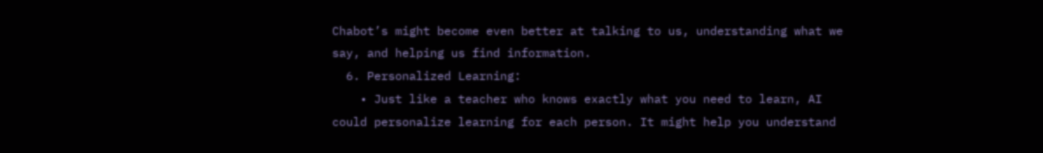Chabot’s might become even better at talking to us, understanding what we say, and helping us find information.
  6. Personalized Learning:
    • Just like a teacher who knows exactly what you need to learn, AI could personalize learning for each person. It might help you understand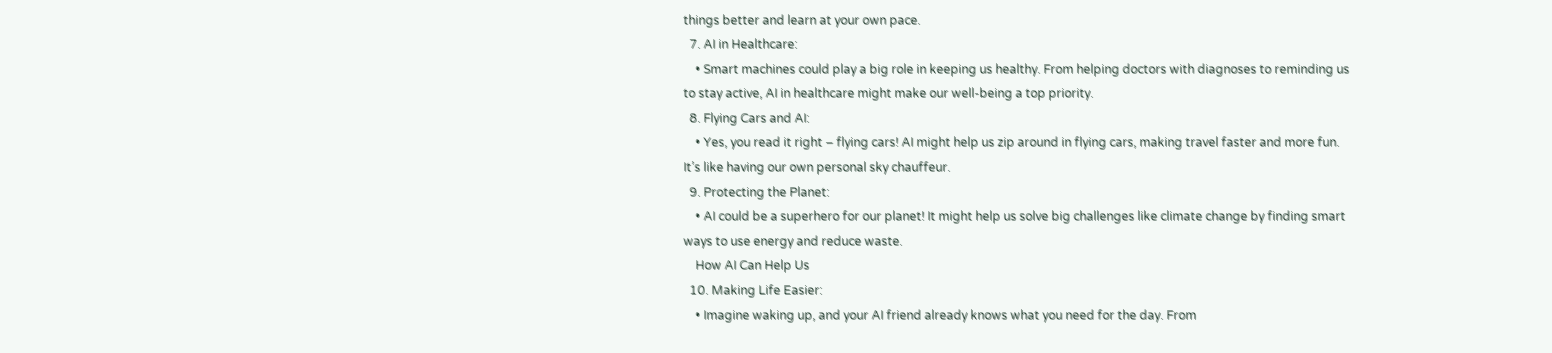things better and learn at your own pace.
  7. AI in Healthcare:
    • Smart machines could play a big role in keeping us healthy. From helping doctors with diagnoses to reminding us to stay active, AI in healthcare might make our well-being a top priority.
  8. Flying Cars and AI:
    • Yes, you read it right – flying cars! AI might help us zip around in flying cars, making travel faster and more fun. It’s like having our own personal sky chauffeur.
  9. Protecting the Planet:
    • AI could be a superhero for our planet! It might help us solve big challenges like climate change by finding smart ways to use energy and reduce waste.
    How AI Can Help Us
  10. Making Life Easier:
    • Imagine waking up, and your AI friend already knows what you need for the day. From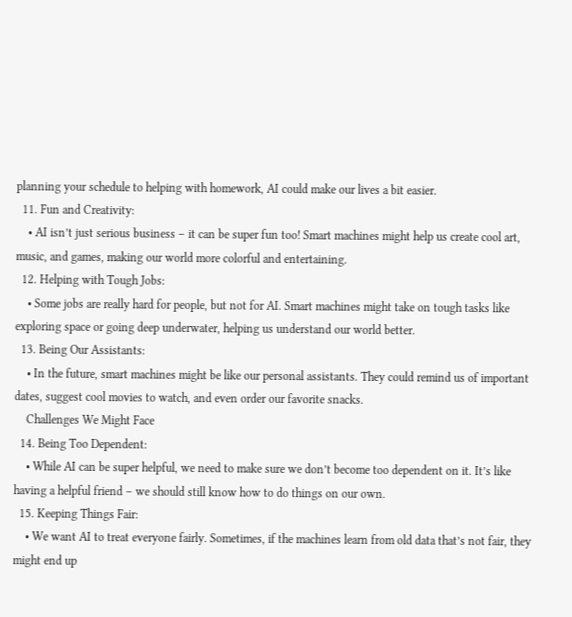planning your schedule to helping with homework, AI could make our lives a bit easier.
  11. Fun and Creativity:
    • AI isn’t just serious business – it can be super fun too! Smart machines might help us create cool art, music, and games, making our world more colorful and entertaining.
  12. Helping with Tough Jobs:
    • Some jobs are really hard for people, but not for AI. Smart machines might take on tough tasks like exploring space or going deep underwater, helping us understand our world better.
  13. Being Our Assistants:
    • In the future, smart machines might be like our personal assistants. They could remind us of important dates, suggest cool movies to watch, and even order our favorite snacks.
    Challenges We Might Face
  14. Being Too Dependent:
    • While AI can be super helpful, we need to make sure we don’t become too dependent on it. It’s like having a helpful friend – we should still know how to do things on our own.
  15. Keeping Things Fair:
    • We want AI to treat everyone fairly. Sometimes, if the machines learn from old data that’s not fair, they might end up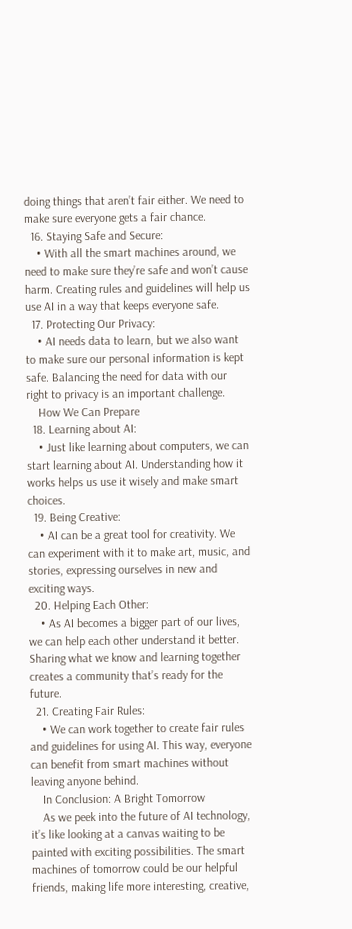doing things that aren’t fair either. We need to make sure everyone gets a fair chance.
  16. Staying Safe and Secure:
    • With all the smart machines around, we need to make sure they’re safe and won’t cause harm. Creating rules and guidelines will help us use AI in a way that keeps everyone safe.
  17. Protecting Our Privacy:
    • AI needs data to learn, but we also want to make sure our personal information is kept safe. Balancing the need for data with our right to privacy is an important challenge.
    How We Can Prepare
  18. Learning about AI:
    • Just like learning about computers, we can start learning about AI. Understanding how it works helps us use it wisely and make smart choices.
  19. Being Creative:
    • AI can be a great tool for creativity. We can experiment with it to make art, music, and stories, expressing ourselves in new and exciting ways.
  20. Helping Each Other:
    • As AI becomes a bigger part of our lives, we can help each other understand it better. Sharing what we know and learning together creates a community that’s ready for the future.
  21. Creating Fair Rules:
    • We can work together to create fair rules and guidelines for using AI. This way, everyone can benefit from smart machines without leaving anyone behind.
    In Conclusion: A Bright Tomorrow
    As we peek into the future of AI technology, it’s like looking at a canvas waiting to be painted with exciting possibilities. The smart machines of tomorrow could be our helpful friends, making life more interesting, creative,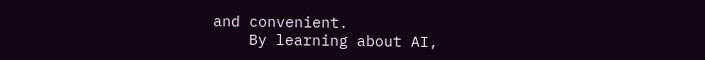and convenient.
    By learning about AI,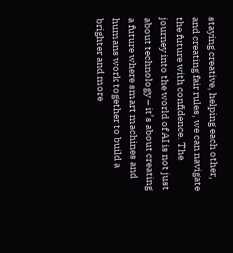staying creative, helping each other, and creating fair rules, we can navigate the future with confidence. The journey into the world of AI is not just about technology – it’s about creating a future where smart machines and humans work together to build a brighter and more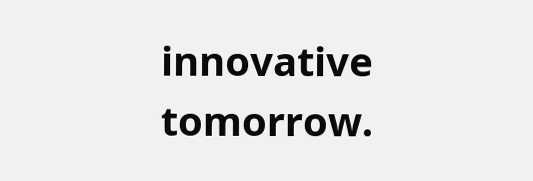innovative tomorrow.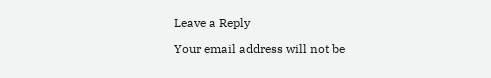Leave a Reply

Your email address will not be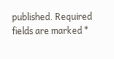published. Required fields are marked *